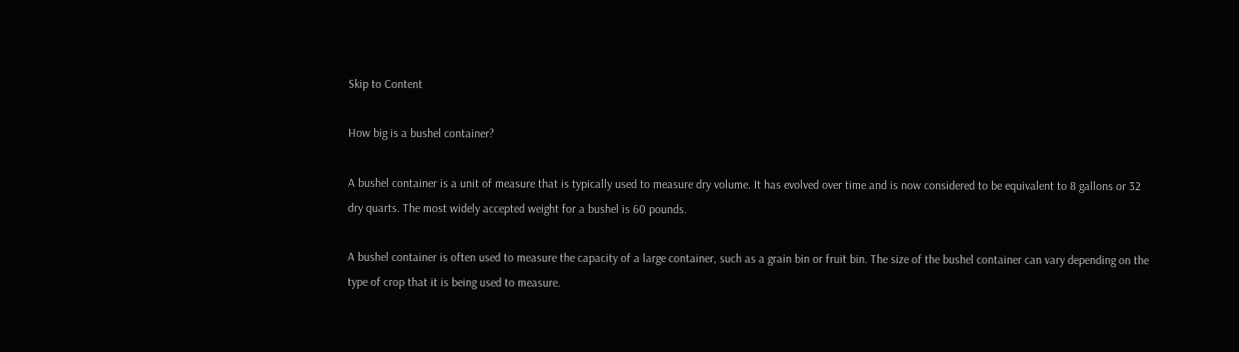Skip to Content

How big is a bushel container?

A bushel container is a unit of measure that is typically used to measure dry volume. It has evolved over time and is now considered to be equivalent to 8 gallons or 32 dry quarts. The most widely accepted weight for a bushel is 60 pounds.

A bushel container is often used to measure the capacity of a large container, such as a grain bin or fruit bin. The size of the bushel container can vary depending on the type of crop that it is being used to measure.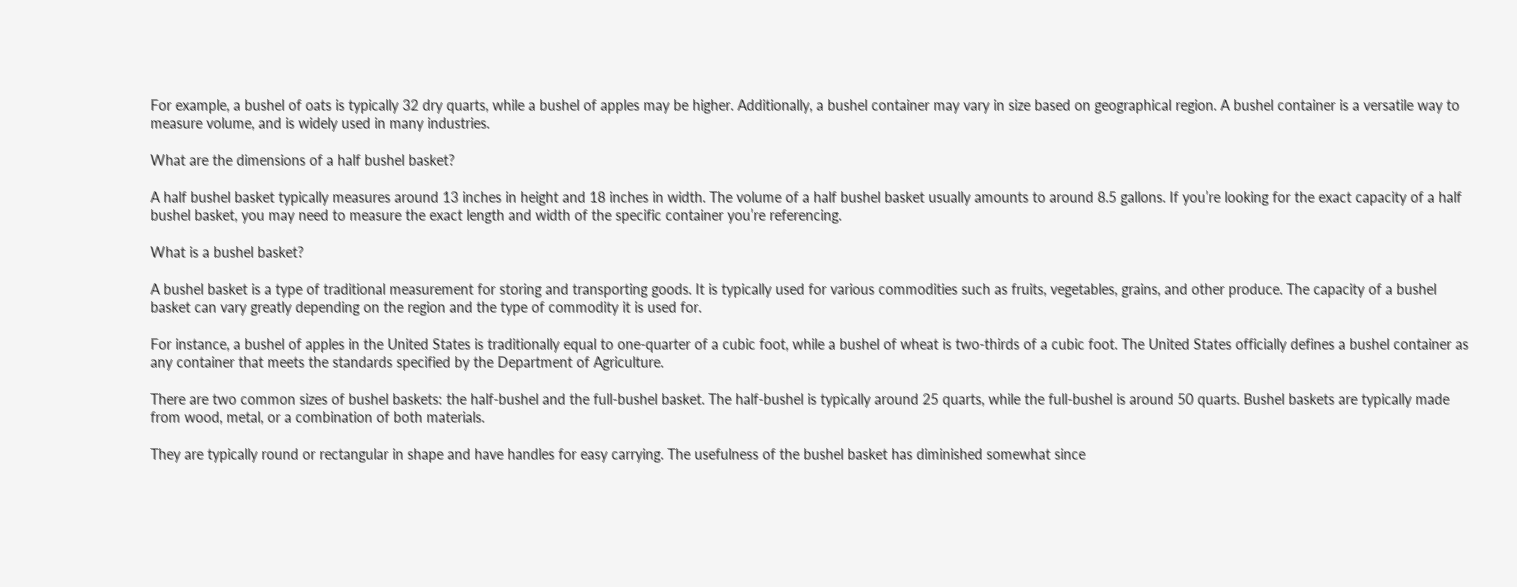For example, a bushel of oats is typically 32 dry quarts, while a bushel of apples may be higher. Additionally, a bushel container may vary in size based on geographical region. A bushel container is a versatile way to measure volume, and is widely used in many industries.

What are the dimensions of a half bushel basket?

A half bushel basket typically measures around 13 inches in height and 18 inches in width. The volume of a half bushel basket usually amounts to around 8.5 gallons. If you’re looking for the exact capacity of a half bushel basket, you may need to measure the exact length and width of the specific container you’re referencing.

What is a bushel basket?

A bushel basket is a type of traditional measurement for storing and transporting goods. It is typically used for various commodities such as fruits, vegetables, grains, and other produce. The capacity of a bushel basket can vary greatly depending on the region and the type of commodity it is used for.

For instance, a bushel of apples in the United States is traditionally equal to one-quarter of a cubic foot, while a bushel of wheat is two-thirds of a cubic foot. The United States officially defines a bushel container as any container that meets the standards specified by the Department of Agriculture.

There are two common sizes of bushel baskets: the half-bushel and the full-bushel basket. The half-bushel is typically around 25 quarts, while the full-bushel is around 50 quarts. Bushel baskets are typically made from wood, metal, or a combination of both materials.

They are typically round or rectangular in shape and have handles for easy carrying. The usefulness of the bushel basket has diminished somewhat since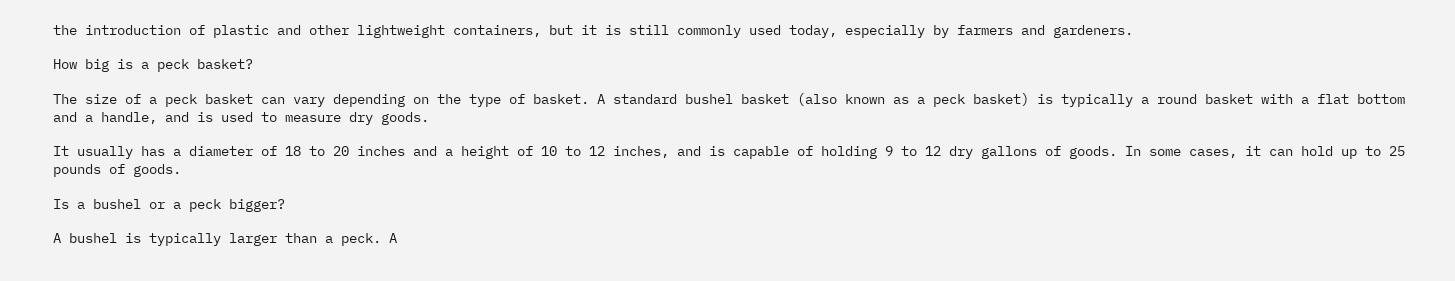the introduction of plastic and other lightweight containers, but it is still commonly used today, especially by farmers and gardeners.

How big is a peck basket?

The size of a peck basket can vary depending on the type of basket. A standard bushel basket (also known as a peck basket) is typically a round basket with a flat bottom and a handle, and is used to measure dry goods.

It usually has a diameter of 18 to 20 inches and a height of 10 to 12 inches, and is capable of holding 9 to 12 dry gallons of goods. In some cases, it can hold up to 25 pounds of goods.

Is a bushel or a peck bigger?

A bushel is typically larger than a peck. A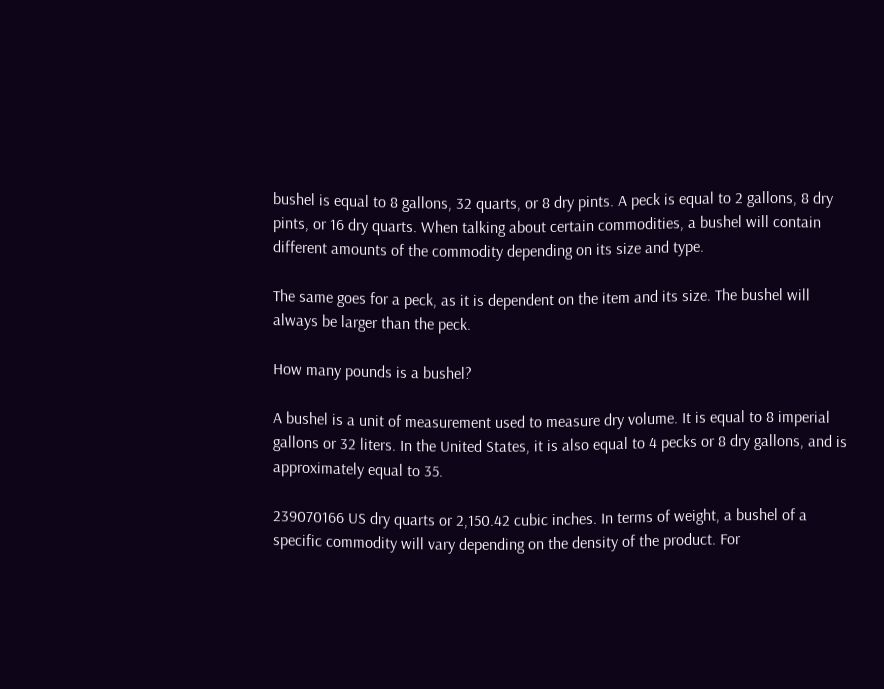bushel is equal to 8 gallons, 32 quarts, or 8 dry pints. A peck is equal to 2 gallons, 8 dry pints, or 16 dry quarts. When talking about certain commodities, a bushel will contain different amounts of the commodity depending on its size and type.

The same goes for a peck, as it is dependent on the item and its size. The bushel will always be larger than the peck.

How many pounds is a bushel?

A bushel is a unit of measurement used to measure dry volume. It is equal to 8 imperial gallons or 32 liters. In the United States, it is also equal to 4 pecks or 8 dry gallons, and is approximately equal to 35.

239070166 US dry quarts or 2,150.42 cubic inches. In terms of weight, a bushel of a specific commodity will vary depending on the density of the product. For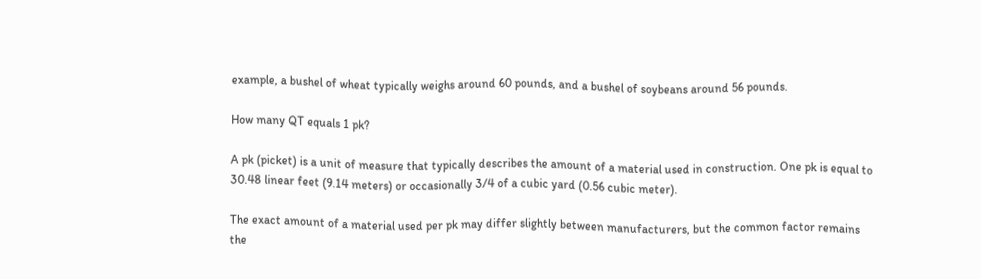example, a bushel of wheat typically weighs around 60 pounds, and a bushel of soybeans around 56 pounds.

How many QT equals 1 pk?

A pk (picket) is a unit of measure that typically describes the amount of a material used in construction. One pk is equal to 30.48 linear feet (9.14 meters) or occasionally 3/4 of a cubic yard (0.56 cubic meter).

The exact amount of a material used per pk may differ slightly between manufacturers, but the common factor remains the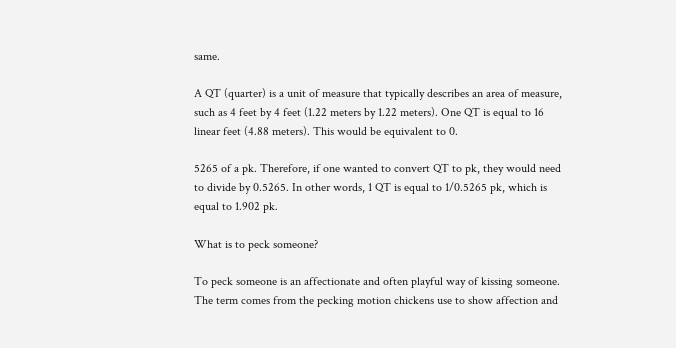same.

A QT (quarter) is a unit of measure that typically describes an area of measure, such as 4 feet by 4 feet (1.22 meters by 1.22 meters). One QT is equal to 16 linear feet (4.88 meters). This would be equivalent to 0.

5265 of a pk. Therefore, if one wanted to convert QT to pk, they would need to divide by 0.5265. In other words, 1 QT is equal to 1/0.5265 pk, which is equal to 1.902 pk.

What is to peck someone?

To peck someone is an affectionate and often playful way of kissing someone. The term comes from the pecking motion chickens use to show affection and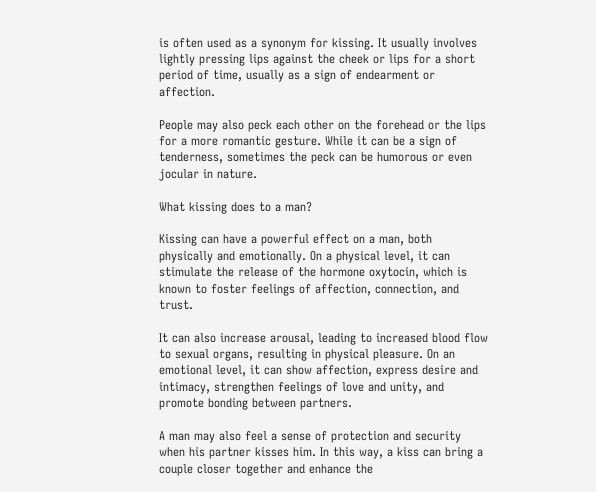is often used as a synonym for kissing. It usually involves lightly pressing lips against the cheek or lips for a short period of time, usually as a sign of endearment or affection.

People may also peck each other on the forehead or the lips for a more romantic gesture. While it can be a sign of tenderness, sometimes the peck can be humorous or even jocular in nature.

What kissing does to a man?

Kissing can have a powerful effect on a man, both physically and emotionally. On a physical level, it can stimulate the release of the hormone oxytocin, which is known to foster feelings of affection, connection, and trust.

It can also increase arousal, leading to increased blood flow to sexual organs, resulting in physical pleasure. On an emotional level, it can show affection, express desire and intimacy, strengthen feelings of love and unity, and promote bonding between partners.

A man may also feel a sense of protection and security when his partner kisses him. In this way, a kiss can bring a couple closer together and enhance the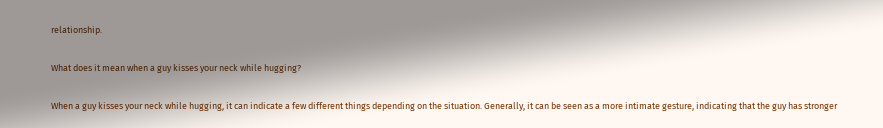relationship.

What does it mean when a guy kisses your neck while hugging?

When a guy kisses your neck while hugging, it can indicate a few different things depending on the situation. Generally, it can be seen as a more intimate gesture, indicating that the guy has stronger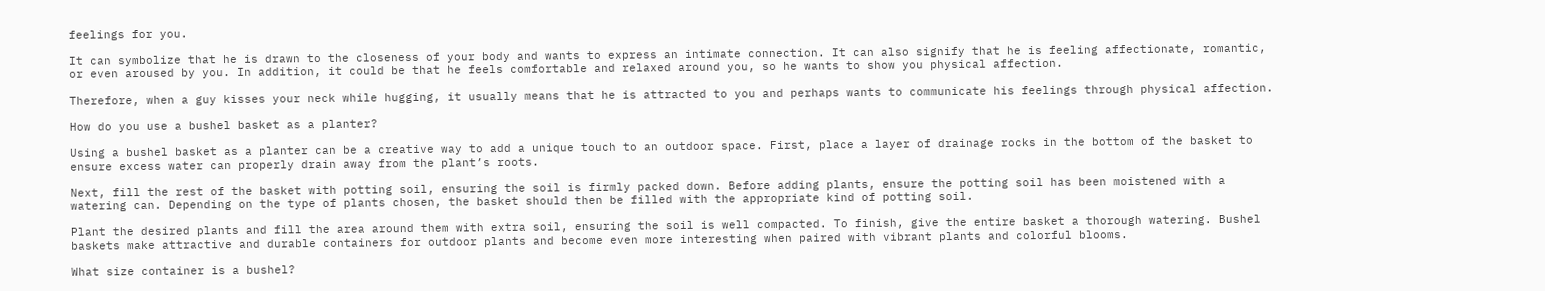feelings for you.

It can symbolize that he is drawn to the closeness of your body and wants to express an intimate connection. It can also signify that he is feeling affectionate, romantic, or even aroused by you. In addition, it could be that he feels comfortable and relaxed around you, so he wants to show you physical affection.

Therefore, when a guy kisses your neck while hugging, it usually means that he is attracted to you and perhaps wants to communicate his feelings through physical affection.

How do you use a bushel basket as a planter?

Using a bushel basket as a planter can be a creative way to add a unique touch to an outdoor space. First, place a layer of drainage rocks in the bottom of the basket to ensure excess water can properly drain away from the plant’s roots.

Next, fill the rest of the basket with potting soil, ensuring the soil is firmly packed down. Before adding plants, ensure the potting soil has been moistened with a watering can. Depending on the type of plants chosen, the basket should then be filled with the appropriate kind of potting soil.

Plant the desired plants and fill the area around them with extra soil, ensuring the soil is well compacted. To finish, give the entire basket a thorough watering. Bushel baskets make attractive and durable containers for outdoor plants and become even more interesting when paired with vibrant plants and colorful blooms.

What size container is a bushel?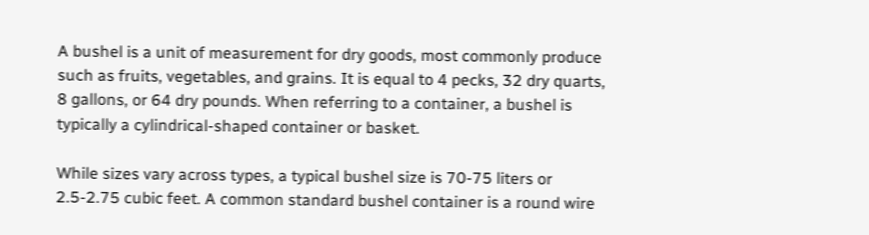A bushel is a unit of measurement for dry goods, most commonly produce such as fruits, vegetables, and grains. It is equal to 4 pecks, 32 dry quarts, 8 gallons, or 64 dry pounds. When referring to a container, a bushel is typically a cylindrical-shaped container or basket.

While sizes vary across types, a typical bushel size is 70-75 liters or 2.5-2.75 cubic feet. A common standard bushel container is a round wire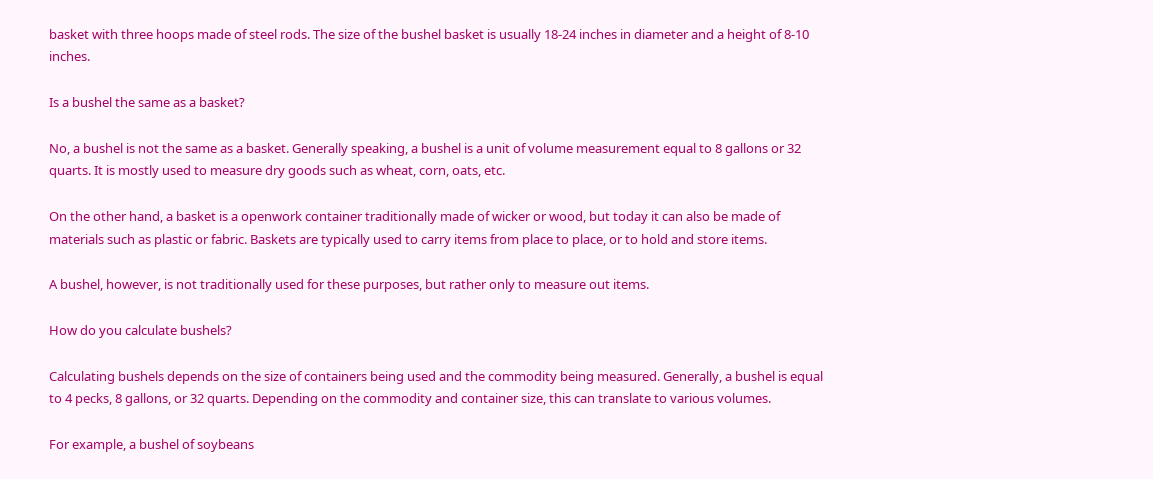basket with three hoops made of steel rods. The size of the bushel basket is usually 18-24 inches in diameter and a height of 8-10 inches.

Is a bushel the same as a basket?

No, a bushel is not the same as a basket. Generally speaking, a bushel is a unit of volume measurement equal to 8 gallons or 32 quarts. It is mostly used to measure dry goods such as wheat, corn, oats, etc.

On the other hand, a basket is a openwork container traditionally made of wicker or wood, but today it can also be made of materials such as plastic or fabric. Baskets are typically used to carry items from place to place, or to hold and store items.

A bushel, however, is not traditionally used for these purposes, but rather only to measure out items.

How do you calculate bushels?

Calculating bushels depends on the size of containers being used and the commodity being measured. Generally, a bushel is equal to 4 pecks, 8 gallons, or 32 quarts. Depending on the commodity and container size, this can translate to various volumes.

For example, a bushel of soybeans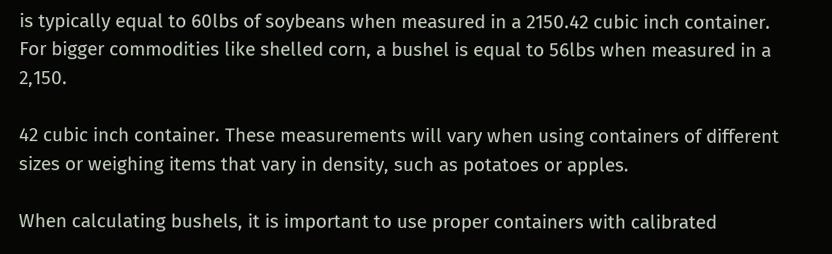is typically equal to 60lbs of soybeans when measured in a 2150.42 cubic inch container. For bigger commodities like shelled corn, a bushel is equal to 56lbs when measured in a 2,150.

42 cubic inch container. These measurements will vary when using containers of different sizes or weighing items that vary in density, such as potatoes or apples.

When calculating bushels, it is important to use proper containers with calibrated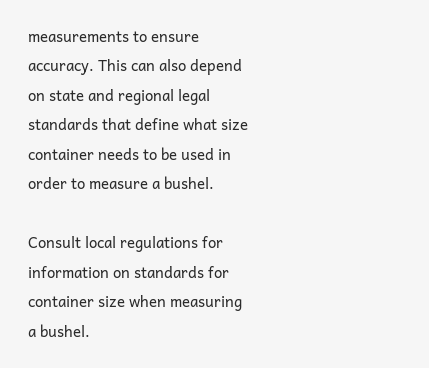measurements to ensure accuracy. This can also depend on state and regional legal standards that define what size container needs to be used in order to measure a bushel.

Consult local regulations for information on standards for container size when measuring a bushel.